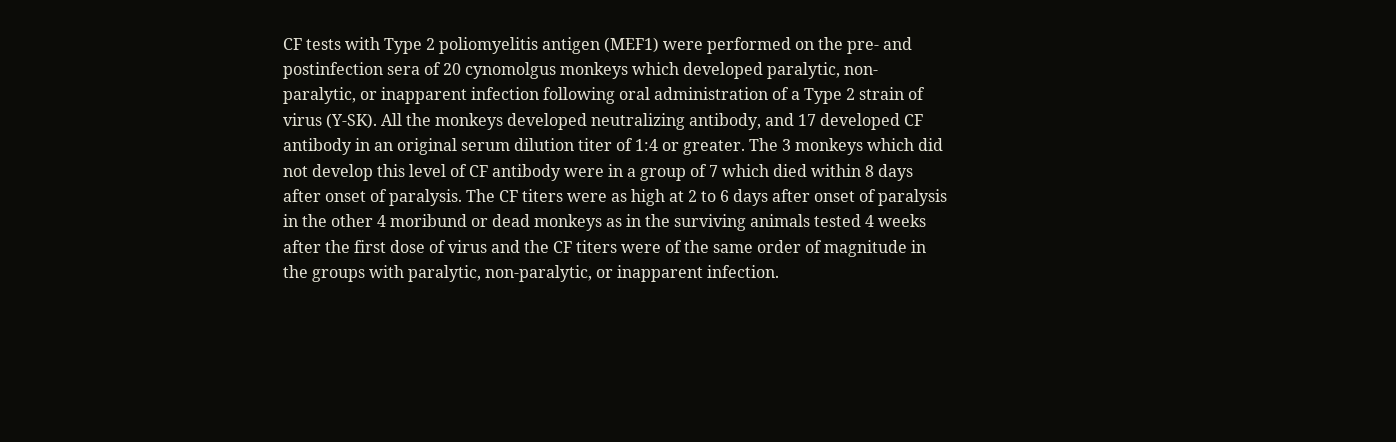CF tests with Type 2 poliomyelitis antigen (MEF1) were performed on the pre- and postinfection sera of 20 cynomolgus monkeys which developed paralytic, non-paralytic, or inapparent infection following oral administration of a Type 2 strain of virus (Y-SK). All the monkeys developed neutralizing antibody, and 17 developed CF antibody in an original serum dilution titer of 1:4 or greater. The 3 monkeys which did not develop this level of CF antibody were in a group of 7 which died within 8 days after onset of paralysis. The CF titers were as high at 2 to 6 days after onset of paralysis in the other 4 moribund or dead monkeys as in the surviving animals tested 4 weeks after the first dose of virus and the CF titers were of the same order of magnitude in the groups with paralytic, non-paralytic, or inapparent infection.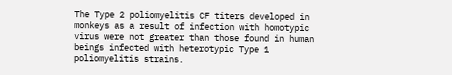The Type 2 poliomyelitis CF titers developed in monkeys as a result of infection with homotypic virus were not greater than those found in human beings infected with heterotypic Type 1 poliomyelitis strains.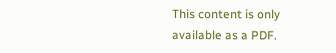This content is only available as a PDF.